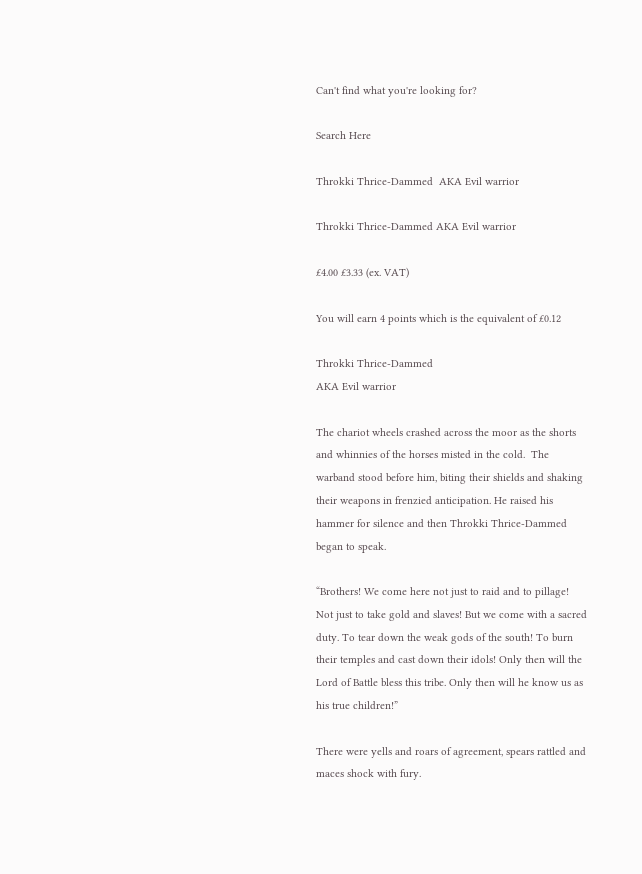Can't find what you're looking for?

Search Here

Throkki Thrice-Dammed  AKA Evil warrior

Throkki Thrice-Dammed AKA Evil warrior

£4.00 £3.33 (ex. VAT)

You will earn 4 points which is the equivalent of £0.12

Throkki Thrice-Dammed
AKA Evil warrior

The chariot wheels crashed across the moor as the shorts and whinnies of the horses misted in the cold.  The warband stood before him, biting their shields and shaking their weapons in frenzied anticipation. He raised his hammer for silence and then Throkki Thrice-Dammed began to speak.

“Brothers! We come here not just to raid and to pillage! Not just to take gold and slaves! But we come with a sacred duty. To tear down the weak gods of the south! To burn their temples and cast down their idols! Only then will the Lord of Battle bless this tribe. Only then will he know us as his true children!”

There were yells and roars of agreement, spears rattled and maces shock with fury.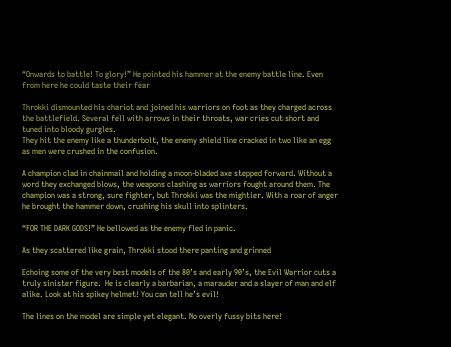“Onwards to battle! To glory!” He pointed his hammer at the enemy battle line. Even from here he could taste their fear

Throkki dismounted his chariot and joined his warriors on foot as they charged across the battlefield. Several fell with arrows in their throats, war cries cut short and tuned into bloody gurgles.
They hit the enemy like a thunderbolt, the enemy shield line cracked in two like an egg as men were crushed in the confusion.

A champion clad in chainmail and holding a moon-bladed axe stepped forward. Without a word they exchanged blows, the weapons clashing as warriors fought around them. The champion was a strong, sure fighter, but Throkki was the mightier. With a roar of anger he brought the hammer down, crushing his skull into splinters.

“FOR THE DARK GODS!” He bellowed as the enemy fled in panic.

As they scattered like grain, Throkki stood there panting and grinned

Echoing some of the very best models of the 80’s and early 90’s, the Evil Warrior cuts a truly sinister figure.  He is clearly a barbarian, a marauder and a slayer of man and elf alike. Look at his spikey helmet! You can tell he’s evil!

The lines on the model are simple yet elegant. No overly fussy bits here!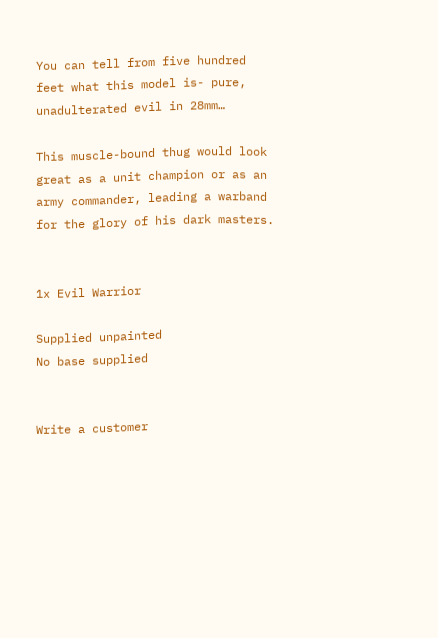You can tell from five hundred feet what this model is- pure, unadulterated evil in 28mm…

This muscle-bound thug would look great as a unit champion or as an army commander, leading a warband for the glory of his dark masters.


1x Evil Warrior

Supplied unpainted
No base supplied


Write a customer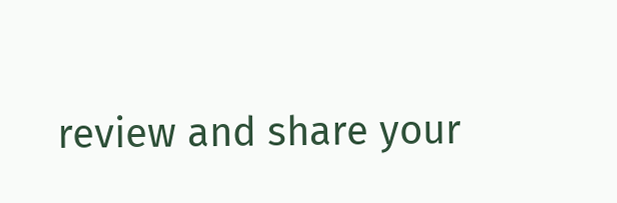review and share your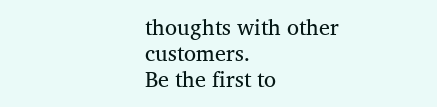thoughts with other customers.
Be the first to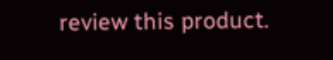review this product.